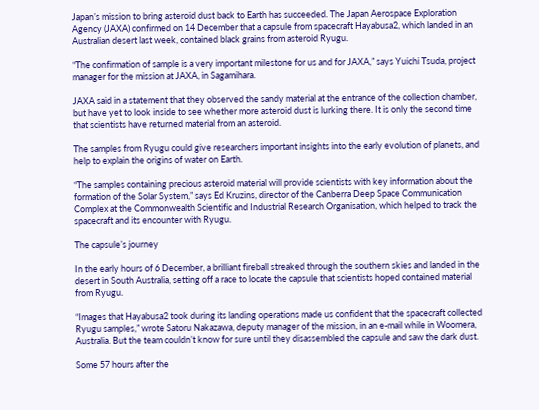Japan’s mission to bring asteroid dust back to Earth has succeeded. The Japan Aerospace Exploration Agency (JAXA) confirmed on 14 December that a capsule from spacecraft Hayabusa2, which landed in an Australian desert last week, contained black grains from asteroid Ryugu.

“The confirmation of sample is a very important milestone for us and for JAXA,” says Yuichi Tsuda, project manager for the mission at JAXA, in Sagamihara.

JAXA said in a statement that they observed the sandy material at the entrance of the collection chamber, but have yet to look inside to see whether more asteroid dust is lurking there. It is only the second time that scientists have returned material from an asteroid.

The samples from Ryugu could give researchers important insights into the early evolution of planets, and help to explain the origins of water on Earth.

“The samples containing precious asteroid material will provide scientists with key information about the formation of the Solar System,” says Ed Kruzins, director of the Canberra Deep Space Communication Complex at the Commonwealth Scientific and Industrial Research Organisation, which helped to track the spacecraft and its encounter with Ryugu.

The capsule’s journey

In the early hours of 6 December, a brilliant fireball streaked through the southern skies and landed in the desert in South Australia, setting off a race to locate the capsule that scientists hoped contained material from Ryugu.

“Images that Hayabusa2 took during its landing operations made us confident that the spacecraft collected Ryugu samples,” wrote Satoru Nakazawa, deputy manager of the mission, in an e-mail while in Woomera, Australia. But the team couldn’t know for sure until they disassembled the capsule and saw the dark dust.

Some 57 hours after the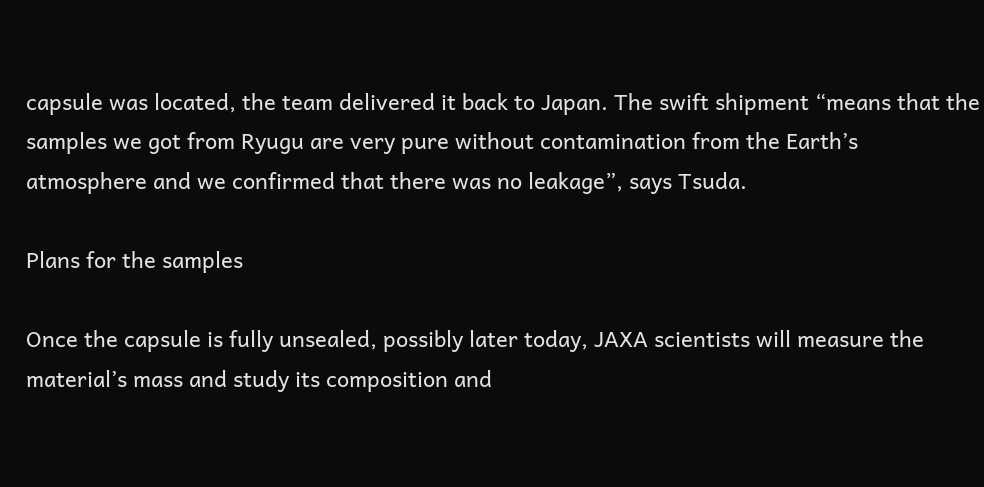capsule was located, the team delivered it back to Japan. The swift shipment “means that the samples we got from Ryugu are very pure without contamination from the Earth’s atmosphere and we confirmed that there was no leakage”, says Tsuda.

Plans for the samples

Once the capsule is fully unsealed, possibly later today, JAXA scientists will measure the material’s mass and study its composition and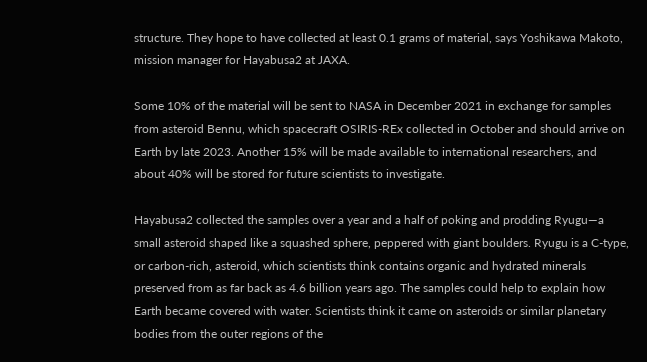structure. They hope to have collected at least 0.1 grams of material, says Yoshikawa Makoto, mission manager for Hayabusa2 at JAXA.

Some 10% of the material will be sent to NASA in December 2021 in exchange for samples from asteroid Bennu, which spacecraft OSIRIS-REx collected in October and should arrive on Earth by late 2023. Another 15% will be made available to international researchers, and about 40% will be stored for future scientists to investigate.

Hayabusa2 collected the samples over a year and a half of poking and prodding Ryugu—a small asteroid shaped like a squashed sphere, peppered with giant boulders. Ryugu is a C-type, or carbon-rich, asteroid, which scientists think contains organic and hydrated minerals preserved from as far back as 4.6 billion years ago. The samples could help to explain how Earth became covered with water. Scientists think it came on asteroids or similar planetary bodies from the outer regions of the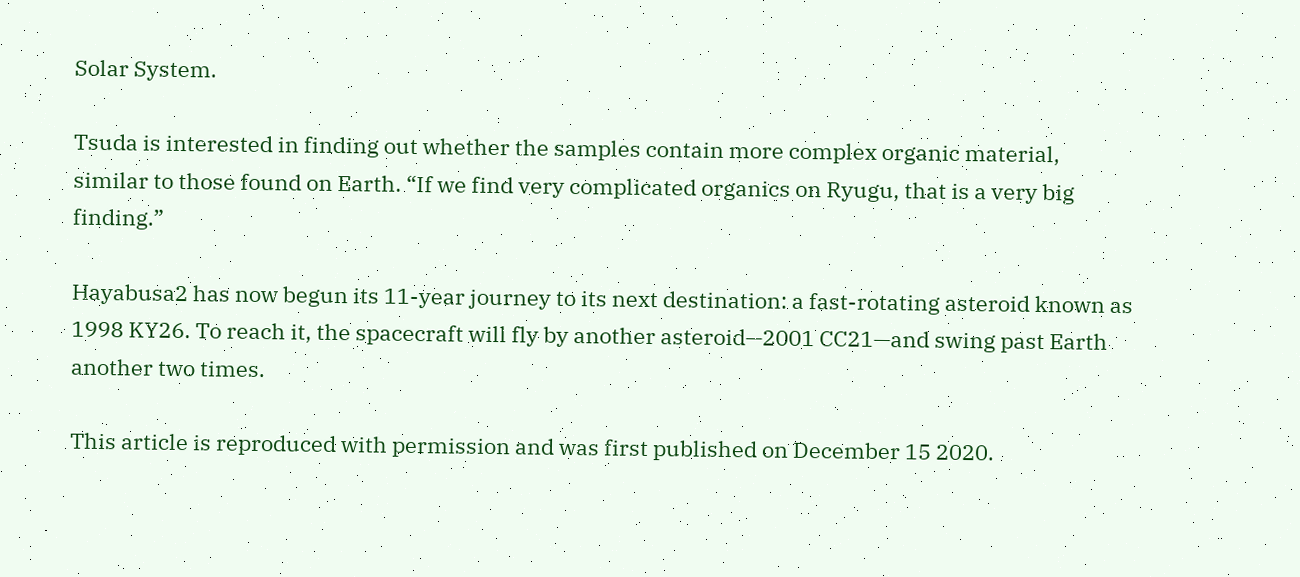Solar System.

Tsuda is interested in finding out whether the samples contain more complex organic material, similar to those found on Earth. “If we find very complicated organics on Ryugu, that is a very big finding.”

Hayabusa2 has now begun its 11-year journey to its next destination: a fast-rotating asteroid known as 1998 KY26. To reach it, the spacecraft will fly by another asteroid—2001 CC21—and swing past Earth another two times.

This article is reproduced with permission and was first published on December 15 2020.